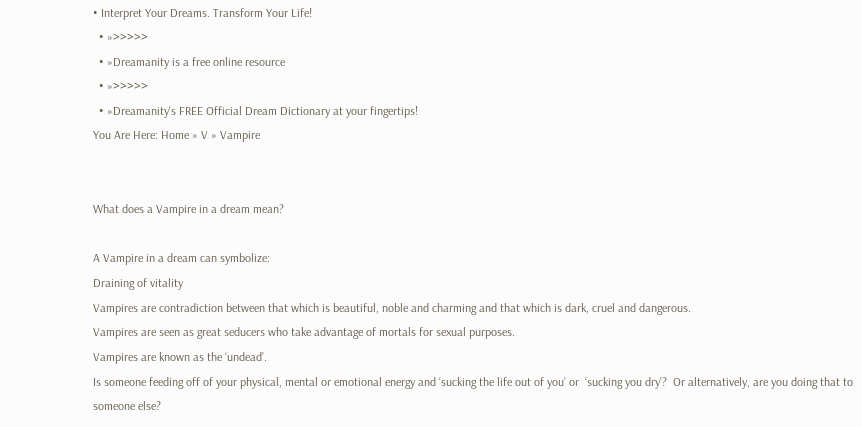• Interpret Your Dreams. Transform Your Life!
  • »>>>>>
  • »Dreamanity is a free online resource
  • »>>>>>
  • »Dreamanity's FREE Official Dream Dictionary at your fingertips!
You Are Here: Home » V » Vampire


What does a Vampire in a dream mean?

A Vampire in a dream can symbolize:
Draining of vitality
Vampires are contradiction between that which is beautiful, noble and charming and that which is dark, cruel and dangerous.
Vampires are seen as great seducers who take advantage of mortals for sexual purposes.
Vampires are known as the ‘undead’.
Is someone feeding off of your physical, mental or emotional energy and ‘sucking the life out of you’ or  ‘sucking you dry’?  Or alternatively, are you doing that to someone else?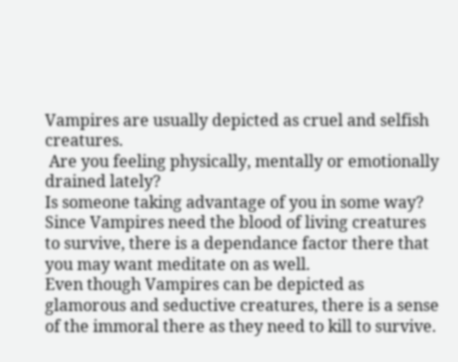Vampires are usually depicted as cruel and selfish creatures.
 Are you feeling physically, mentally or emotionally drained lately?
Is someone taking advantage of you in some way?
Since Vampires need the blood of living creatures to survive, there is a dependance factor there that you may want meditate on as well.
Even though Vampires can be depicted as glamorous and seductive creatures, there is a sense of the immoral there as they need to kill to survive.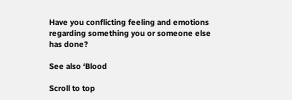Have you conflicting feeling and emotions regarding something you or someone else has done?

See also ‘Blood

Scroll to top